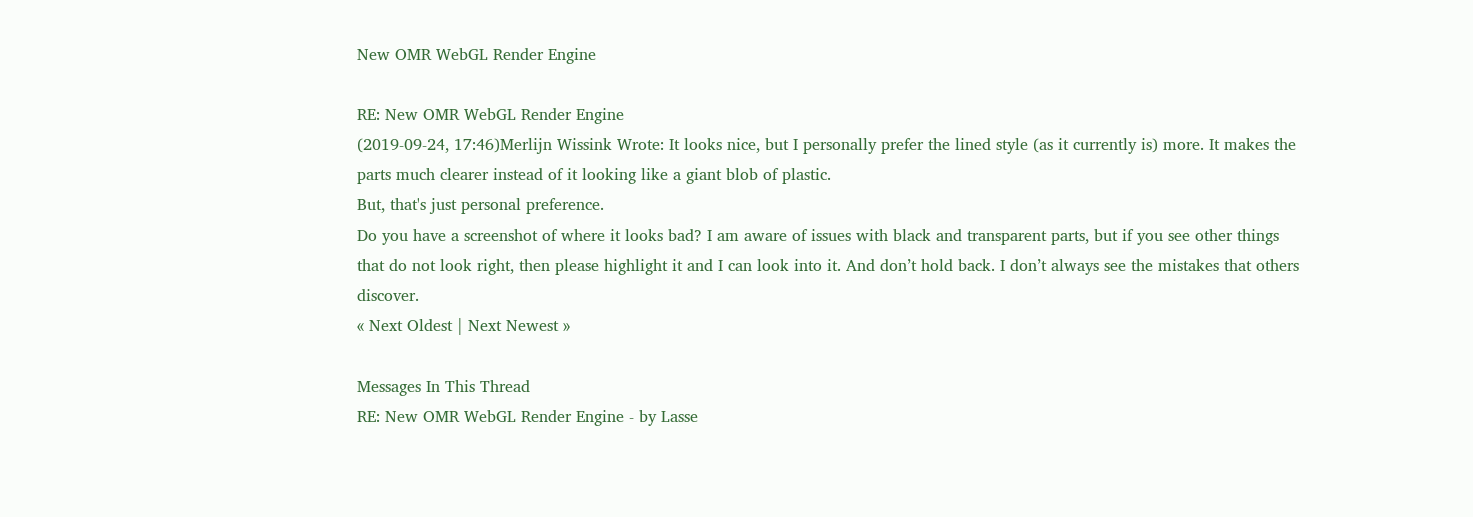New OMR WebGL Render Engine

RE: New OMR WebGL Render Engine
(2019-09-24, 17:46)Merlijn Wissink Wrote: It looks nice, but I personally prefer the lined style (as it currently is) more. It makes the parts much clearer instead of it looking like a giant blob of plastic.
But, that's just personal preference.
Do you have a screenshot of where it looks bad? I am aware of issues with black and transparent parts, but if you see other things that do not look right, then please highlight it and I can look into it. And don’t hold back. I don’t always see the mistakes that others discover.
« Next Oldest | Next Newest »

Messages In This Thread
RE: New OMR WebGL Render Engine - by Lasse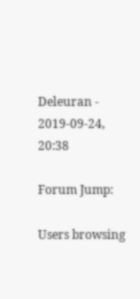Deleuran - 2019-09-24, 20:38

Forum Jump:

Users browsing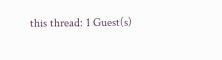this thread: 1 Guest(s)